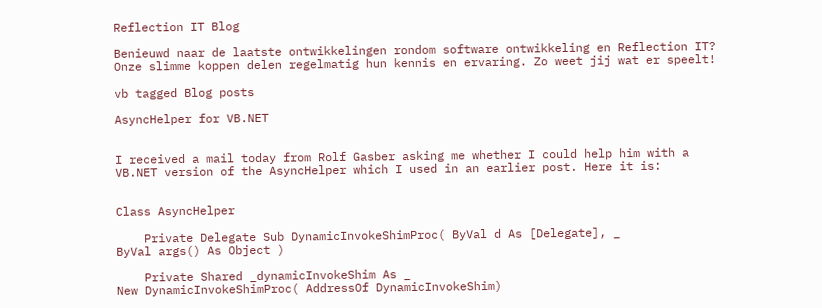Reflection IT Blog

Benieuwd naar de laatste ontwikkelingen rondom software ontwikkeling en Reflection IT? Onze slimme koppen delen regelmatig hun kennis en ervaring. Zo weet jij wat er speelt!

vb tagged Blog posts

AsyncHelper for VB.NET


I received a mail today from Rolf Gasber asking me whether I could help him with a VB.NET version of the AsyncHelper which I used in an earlier post. Here it is:


Class AsyncHelper

    Private Delegate Sub DynamicInvokeShimProc( ByVal d As [Delegate], _
ByVal args() As Object )

    Private Shared _dynamicInvokeShim As _
New DynamicInvokeShimProc( AddressOf DynamicInvokeShim)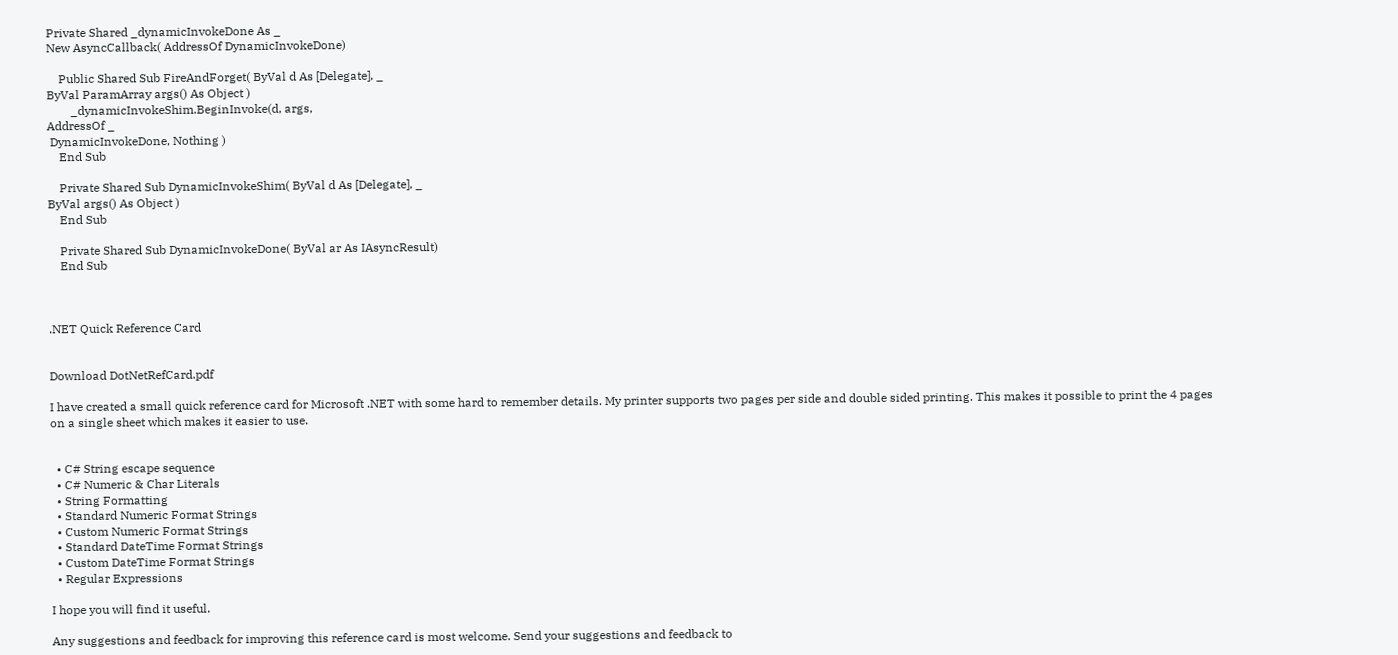Private Shared _dynamicInvokeDone As _
New AsyncCallback( AddressOf DynamicInvokeDone)

    Public Shared Sub FireAndForget( ByVal d As [Delegate], _
ByVal ParamArray args() As Object )
        _dynamicInvokeShim.BeginInvoke(d, args,
AddressOf _
 DynamicInvokeDone, Nothing )
    End Sub

    Private Shared Sub DynamicInvokeShim( ByVal d As [Delegate], _
ByVal args() As Object )
    End Sub

    Private Shared Sub DynamicInvokeDone( ByVal ar As IAsyncResult)
    End Sub



.NET Quick Reference Card


Download DotNetRefCard.pdf

I have created a small quick reference card for Microsoft .NET with some hard to remember details. My printer supports two pages per side and double sided printing. This makes it possible to print the 4 pages on a single sheet which makes it easier to use.


  • C# String escape sequence
  • C# Numeric & Char Literals
  • String Formatting
  • Standard Numeric Format Strings
  • Custom Numeric Format Strings
  • Standard DateTime Format Strings
  • Custom DateTime Format Strings
  • Regular Expressions

I hope you will find it useful.

Any suggestions and feedback for improving this reference card is most welcome. Send your suggestions and feedback to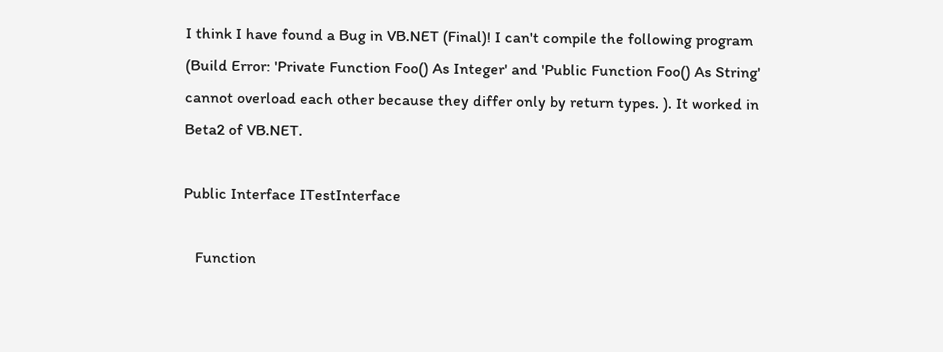I think I have found a Bug in VB.NET (Final)! I can't compile the following program (Build Error: 'Private Function Foo() As Integer' and 'Public Function Foo() As String' cannot overload each other because they differ only by return types. ). It worked in Beta2 of VB.NET.

Public Interface ITestInterface

   Function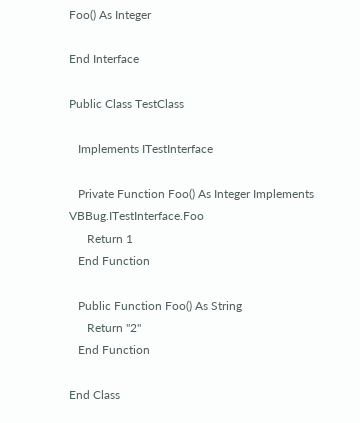Foo() As Integer

End Interface

Public Class TestClass

   Implements ITestInterface

   Private Function Foo() As Integer Implements VBBug.ITestInterface.Foo
      Return 1
   End Function

   Public Function Foo() As String
      Return "2"
   End Function

End Class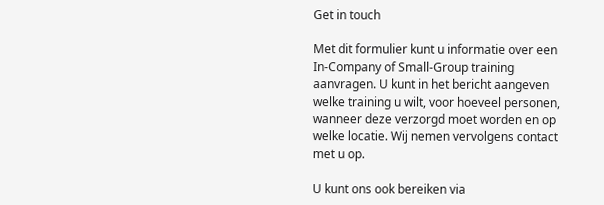Get in touch

Met dit formulier kunt u informatie over een In-Company of Small-Group training aanvragen. U kunt in het bericht aangeven welke training u wilt, voor hoeveel personen, wanneer deze verzorgd moet worden en op welke locatie. Wij nemen vervolgens contact met u op.

U kunt ons ook bereiken via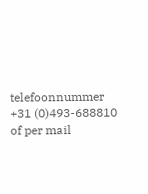telefoonnummer +31 (0)493-688810 of per mail